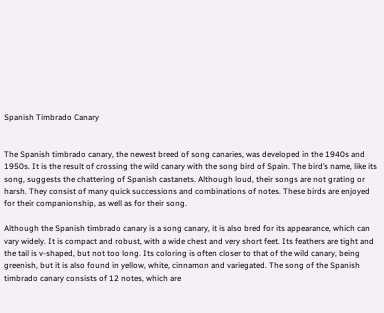Spanish Timbrado Canary


The Spanish timbrado canary, the newest breed of song canaries, was developed in the 1940s and 1950s. It is the result of crossing the wild canary with the song bird of Spain. The bird’s name, like its song, suggests the chattering of Spanish castanets. Although loud, their songs are not grating or harsh. They consist of many quick successions and combinations of notes. These birds are enjoyed for their companionship, as well as for their song.

Although the Spanish timbrado canary is a song canary, it is also bred for its appearance, which can vary widely. It is compact and robust, with a wide chest and very short feet. Its feathers are tight and the tail is v-shaped, but not too long. Its coloring is often closer to that of the wild canary, being greenish, but it is also found in yellow, white, cinnamon and variegated. The song of the Spanish timbrado canary consists of 12 notes, which are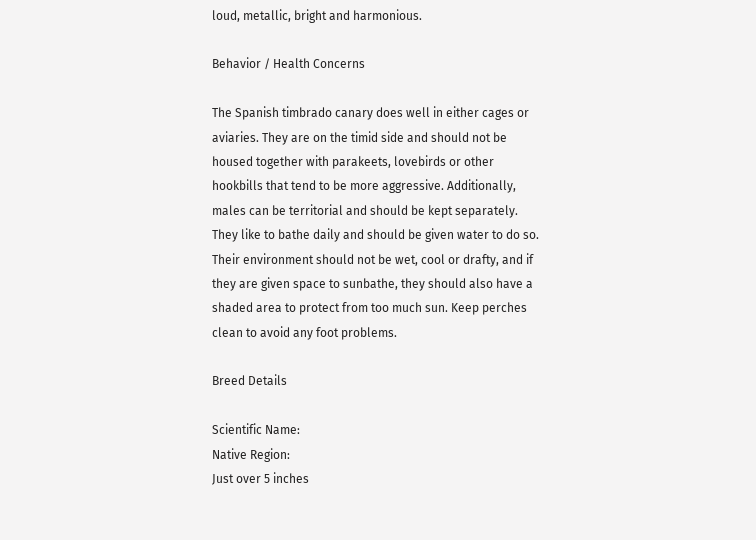loud, metallic, bright and harmonious.

Behavior / Health Concerns

The Spanish timbrado canary does well in either cages or aviaries. They are on the timid side and should not be housed together with parakeets, lovebirds or other hookbills that tend to be more aggressive. Additionally, males can be territorial and should be kept separately. They like to bathe daily and should be given water to do so. Their environment should not be wet, cool or drafty, and if they are given space to sunbathe, they should also have a shaded area to protect from too much sun. Keep perches clean to avoid any foot problems.

Breed Details

Scientific Name:
Native Region:
Just over 5 inches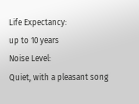Life Expectancy:
up to 10 years
Noise Level:
Quiet, with a pleasant song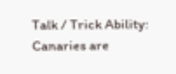Talk / Trick Ability:
Canaries are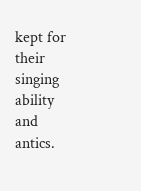kept for their singing ability and antics.